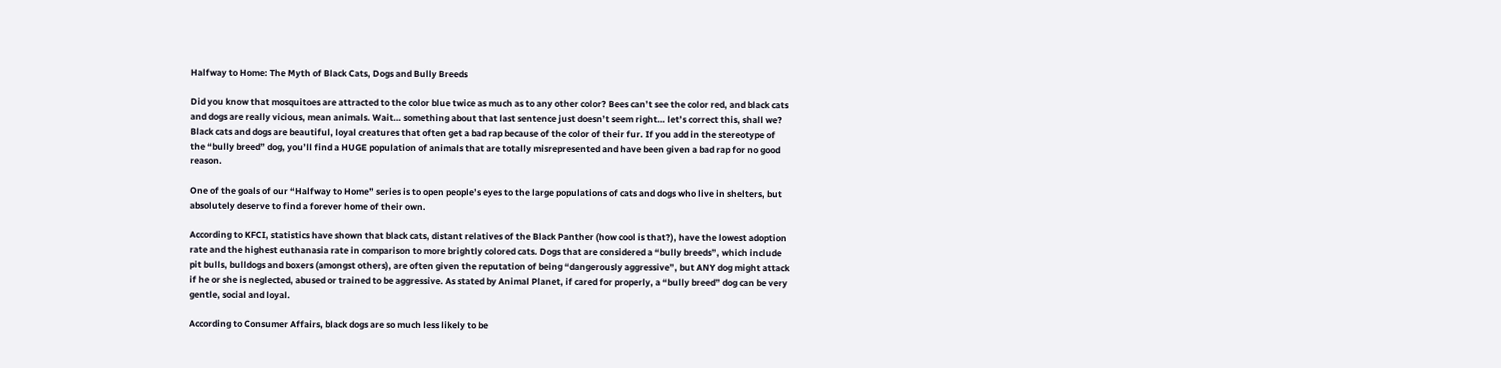Halfway to Home: The Myth of Black Cats, Dogs and Bully Breeds

Did you know that mosquitoes are attracted to the color blue twice as much as to any other color? Bees can’t see the color red, and black cats and dogs are really vicious, mean animals. Wait… something about that last sentence just doesn’t seem right… let’s correct this, shall we? Black cats and dogs are beautiful, loyal creatures that often get a bad rap because of the color of their fur. If you add in the stereotype of the “bully breed” dog, you’ll find a HUGE population of animals that are totally misrepresented and have been given a bad rap for no good reason.

One of the goals of our “Halfway to Home” series is to open people’s eyes to the large populations of cats and dogs who live in shelters, but absolutely deserve to find a forever home of their own.

According to KFCI, statistics have shown that black cats, distant relatives of the Black Panther (how cool is that?), have the lowest adoption rate and the highest euthanasia rate in comparison to more brightly colored cats. Dogs that are considered a “bully breeds”, which include pit bulls, bulldogs and boxers (amongst others), are often given the reputation of being “dangerously aggressive”, but ANY dog might attack if he or she is neglected, abused or trained to be aggressive. As stated by Animal Planet, if cared for properly, a “bully breed” dog can be very gentle, social and loyal.

According to Consumer Affairs, black dogs are so much less likely to be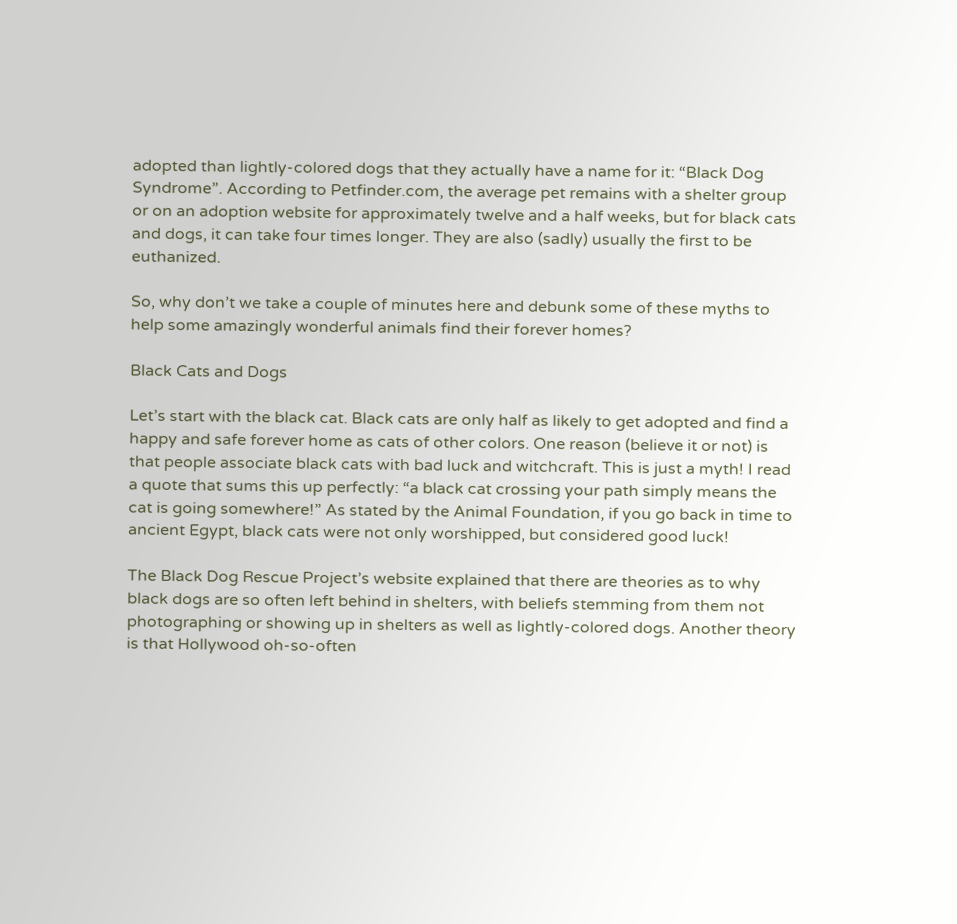adopted than lightly-colored dogs that they actually have a name for it: “Black Dog Syndrome”. According to Petfinder.com, the average pet remains with a shelter group or on an adoption website for approximately twelve and a half weeks, but for black cats and dogs, it can take four times longer. They are also (sadly) usually the first to be euthanized.

So, why don’t we take a couple of minutes here and debunk some of these myths to help some amazingly wonderful animals find their forever homes?

Black Cats and Dogs

Let’s start with the black cat. Black cats are only half as likely to get adopted and find a happy and safe forever home as cats of other colors. One reason (believe it or not) is that people associate black cats with bad luck and witchcraft. This is just a myth! I read a quote that sums this up perfectly: “a black cat crossing your path simply means the cat is going somewhere!” As stated by the Animal Foundation, if you go back in time to ancient Egypt, black cats were not only worshipped, but considered good luck!

The Black Dog Rescue Project’s website explained that there are theories as to why black dogs are so often left behind in shelters, with beliefs stemming from them not photographing or showing up in shelters as well as lightly-colored dogs. Another theory is that Hollywood oh-so-often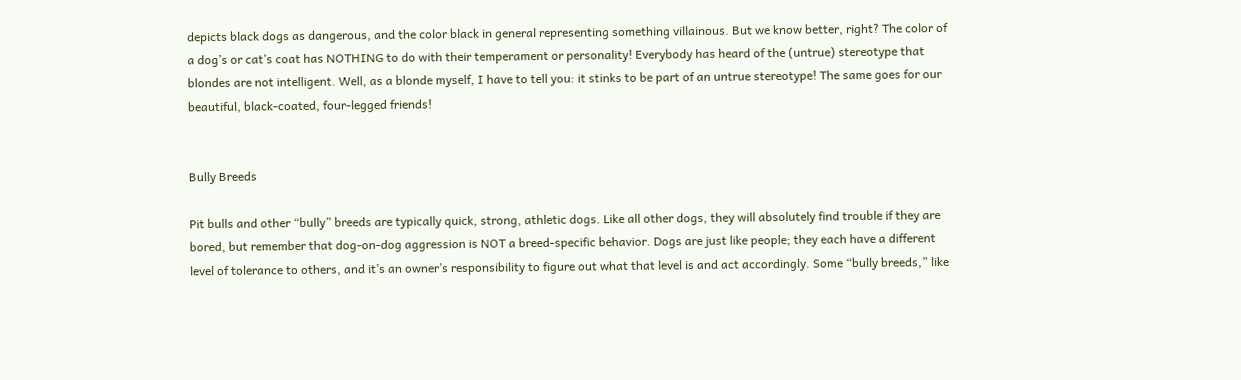depicts black dogs as dangerous, and the color black in general representing something villainous. But we know better, right? The color of a dog’s or cat’s coat has NOTHING to do with their temperament or personality! Everybody has heard of the (untrue) stereotype that blondes are not intelligent. Well, as a blonde myself, I have to tell you: it stinks to be part of an untrue stereotype! The same goes for our beautiful, black-coated, four-legged friends!


Bully Breeds

Pit bulls and other “bully” breeds are typically quick, strong, athletic dogs. Like all other dogs, they will absolutely find trouble if they are bored, but remember that dog-on-dog aggression is NOT a breed-specific behavior. Dogs are just like people; they each have a different level of tolerance to others, and it’s an owner’s responsibility to figure out what that level is and act accordingly. Some “bully breeds,” like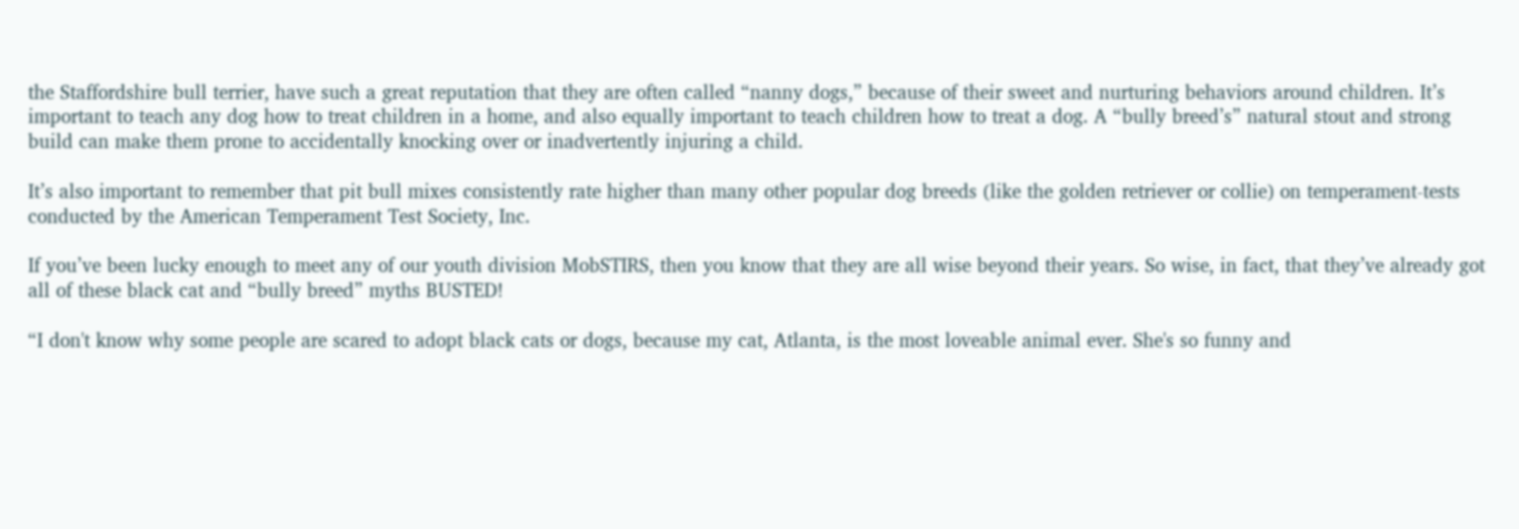the Staffordshire bull terrier, have such a great reputation that they are often called “nanny dogs,” because of their sweet and nurturing behaviors around children. It’s important to teach any dog how to treat children in a home, and also equally important to teach children how to treat a dog. A “bully breed’s” natural stout and strong build can make them prone to accidentally knocking over or inadvertently injuring a child.

It’s also important to remember that pit bull mixes consistently rate higher than many other popular dog breeds (like the golden retriever or collie) on temperament-tests conducted by the American Temperament Test Society, Inc.

If you’ve been lucky enough to meet any of our youth division MobSTIRS, then you know that they are all wise beyond their years. So wise, in fact, that they’ve already got all of these black cat and “bully breed” myths BUSTED!

“I don't know why some people are scared to adopt black cats or dogs, because my cat, Atlanta, is the most loveable animal ever. She's so funny and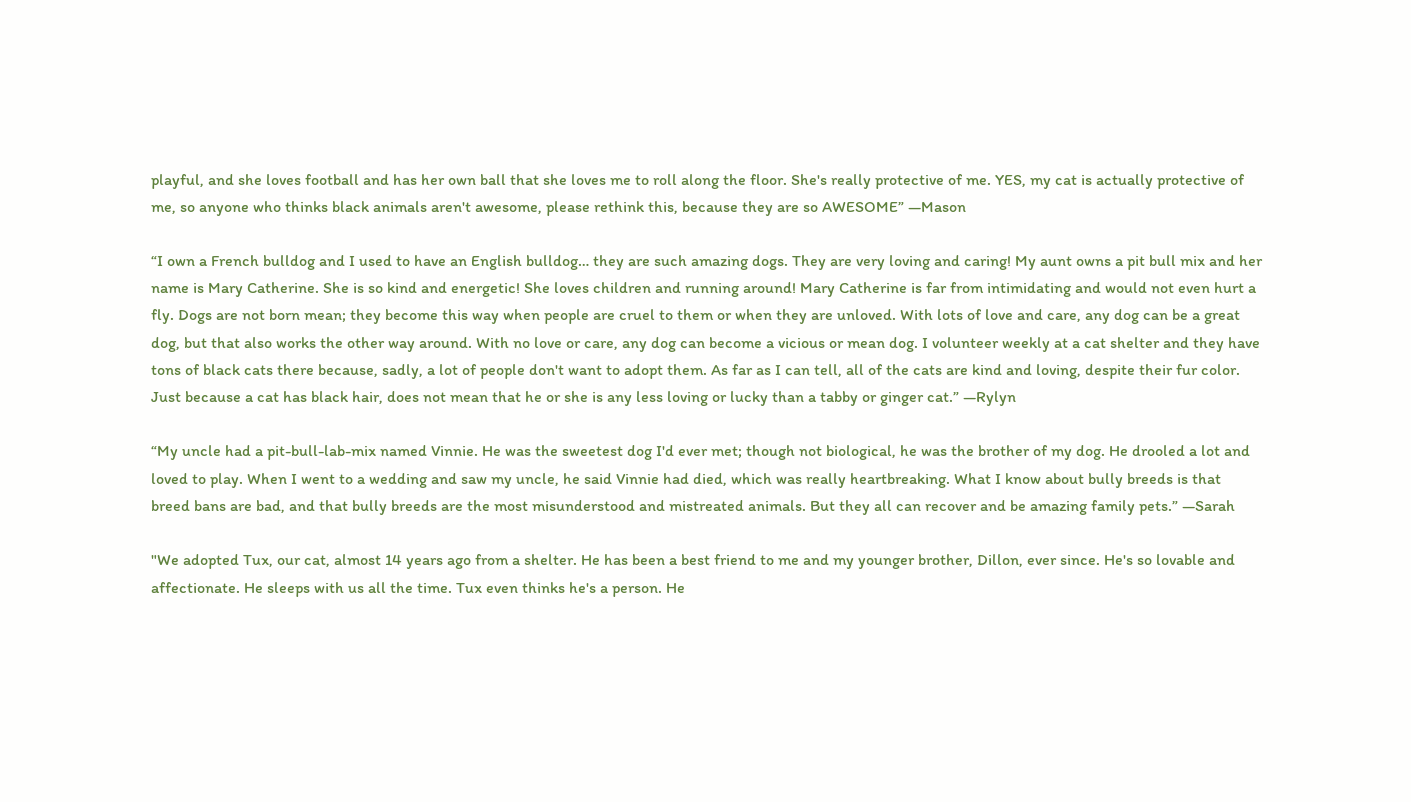playful, and she loves football and has her own ball that she loves me to roll along the floor. She's really protective of me. YES, my cat is actually protective of me, so anyone who thinks black animals aren't awesome, please rethink this, because they are so AWESOME” —Mason

“I own a French bulldog and I used to have an English bulldog… they are such amazing dogs. They are very loving and caring! My aunt owns a pit bull mix and her name is Mary Catherine. She is so kind and energetic! She loves children and running around! Mary Catherine is far from intimidating and would not even hurt a fly. Dogs are not born mean; they become this way when people are cruel to them or when they are unloved. With lots of love and care, any dog can be a great dog, but that also works the other way around. With no love or care, any dog can become a vicious or mean dog. I volunteer weekly at a cat shelter and they have tons of black cats there because, sadly, a lot of people don't want to adopt them. As far as I can tell, all of the cats are kind and loving, despite their fur color. Just because a cat has black hair, does not mean that he or she is any less loving or lucky than a tabby or ginger cat.” —Rylyn

“My uncle had a pit-bull-lab-mix named Vinnie. He was the sweetest dog I'd ever met; though not biological, he was the brother of my dog. He drooled a lot and loved to play. When I went to a wedding and saw my uncle, he said Vinnie had died, which was really heartbreaking. What I know about bully breeds is that breed bans are bad, and that bully breeds are the most misunderstood and mistreated animals. But they all can recover and be amazing family pets.” —Sarah

"We adopted Tux, our cat, almost 14 years ago from a shelter. He has been a best friend to me and my younger brother, Dillon, ever since. He's so lovable and affectionate. He sleeps with us all the time. Tux even thinks he's a person. He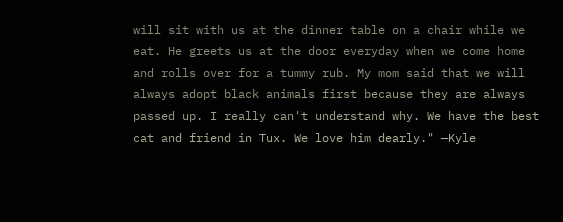will sit with us at the dinner table on a chair while we eat. He greets us at the door everyday when we come home and rolls over for a tummy rub. My mom said that we will always adopt black animals first because they are always passed up. I really can't understand why. We have the best cat and friend in Tux. We love him dearly." —Kyle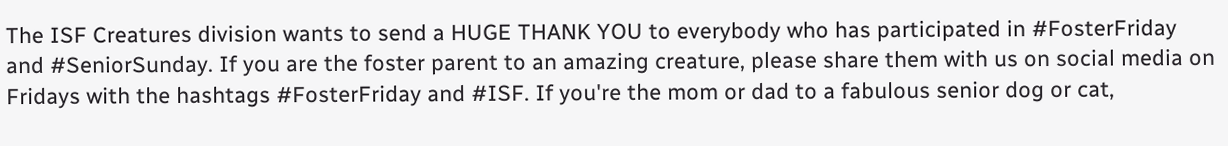The ISF Creatures division wants to send a HUGE THANK YOU to everybody who has participated in #FosterFriday and #SeniorSunday. If you are the foster parent to an amazing creature, please share them with us on social media on Fridays with the hashtags #FosterFriday and #ISF. If you're the mom or dad to a fabulous senior dog or cat,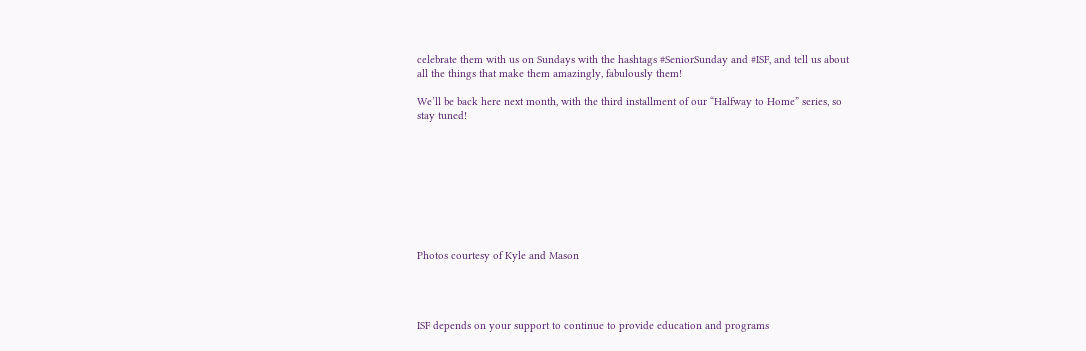celebrate them with us on Sundays with the hashtags #SeniorSunday and #ISF, and tell us about all the things that make them amazingly, fabulously them!

We’ll be back here next month, with the third installment of our “Halfway to Home” series, so stay tuned!









Photos courtesy of Kyle and Mason




ISF depends on your support to continue to provide education and programs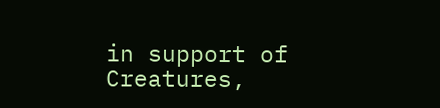in support of Creatures,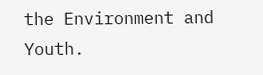the Environment and Youth.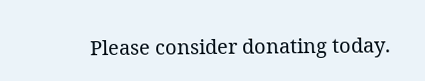Please consider donating today.